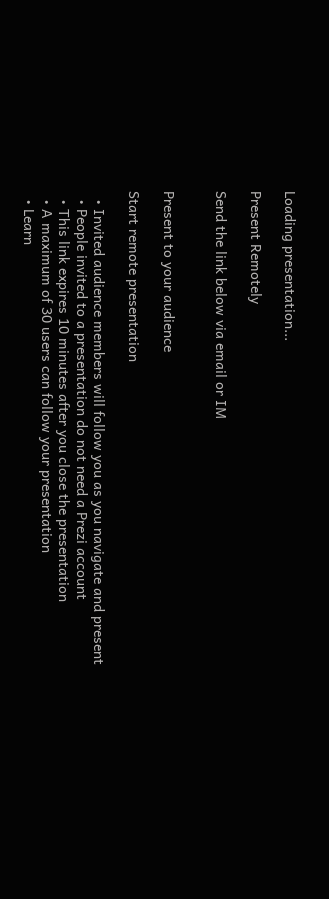Loading presentation...

Present Remotely

Send the link below via email or IM


Present to your audience

Start remote presentation

  • Invited audience members will follow you as you navigate and present
  • People invited to a presentation do not need a Prezi account
  • This link expires 10 minutes after you close the presentation
  • A maximum of 30 users can follow your presentation
  • Learn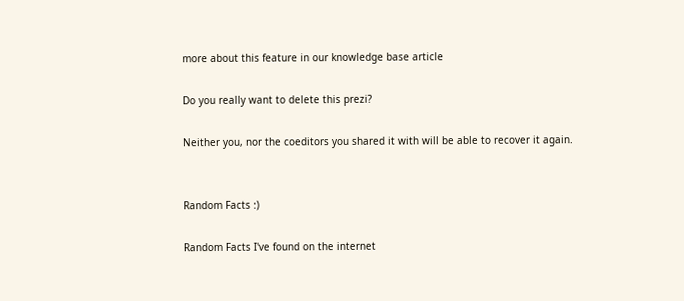more about this feature in our knowledge base article

Do you really want to delete this prezi?

Neither you, nor the coeditors you shared it with will be able to recover it again.


Random Facts :)

Random Facts I've found on the internet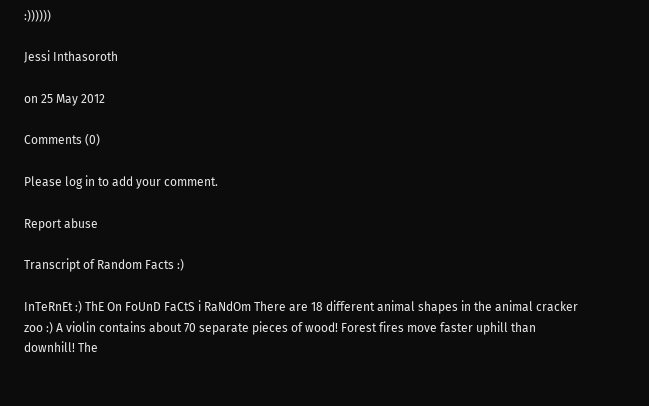:))))))

Jessi Inthasoroth

on 25 May 2012

Comments (0)

Please log in to add your comment.

Report abuse

Transcript of Random Facts :)

InTeRnEt :) ThE On FoUnD FaCtS i RaNdOm There are 18 different animal shapes in the animal cracker zoo :) A violin contains about 70 separate pieces of wood! Forest fires move faster uphill than downhill! The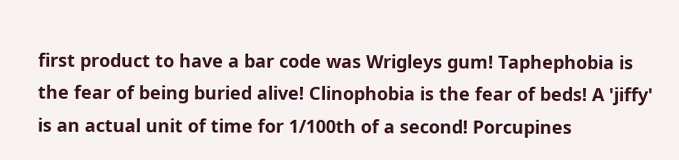first product to have a bar code was Wrigleys gum! Taphephobia is the fear of being buried alive! Clinophobia is the fear of beds! A 'jiffy' is an actual unit of time for 1/100th of a second! Porcupines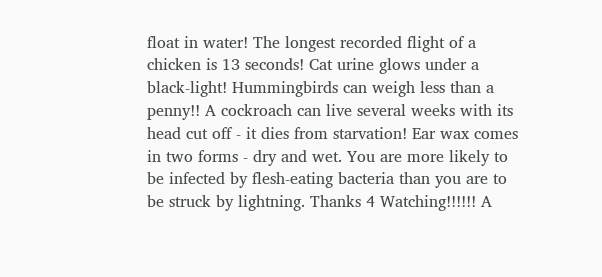float in water! The longest recorded flight of a chicken is 13 seconds! Cat urine glows under a black-light! Hummingbirds can weigh less than a penny!! A cockroach can live several weeks with its head cut off - it dies from starvation! Ear wax comes in two forms - dry and wet. You are more likely to be infected by flesh-eating bacteria than you are to be struck by lightning. Thanks 4 Watching!!!!!! A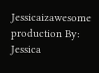Jessicaizawesome production By:
Jessica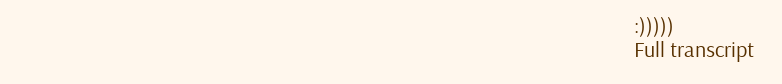:)))))
Full transcript